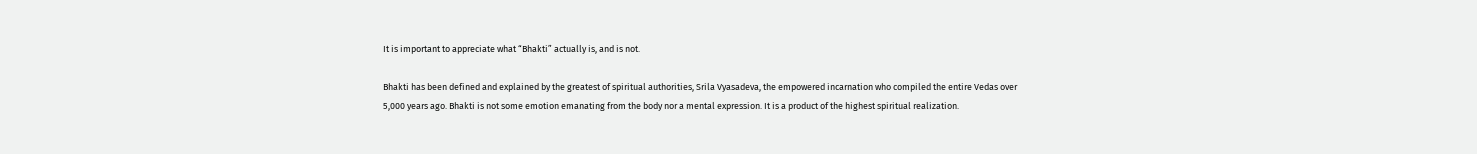It is important to appreciate what “Bhakti” actually is, and is not.

Bhakti has been defined and explained by the greatest of spiritual authorities, Srila Vyasadeva, the empowered incarnation who compiled the entire Vedas over 5,000 years ago. Bhakti is not some emotion emanating from the body nor a mental expression. It is a product of the highest spiritual realization.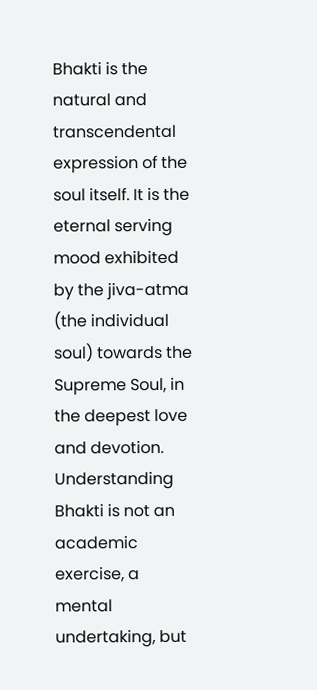Bhakti is the natural and transcendental expression of the soul itself. It is the eternal serving mood exhibited by the jiva-atma (the individual soul) towards the Supreme Soul, in the deepest love and devotion.
Understanding Bhakti is not an academic exercise, a mental undertaking, but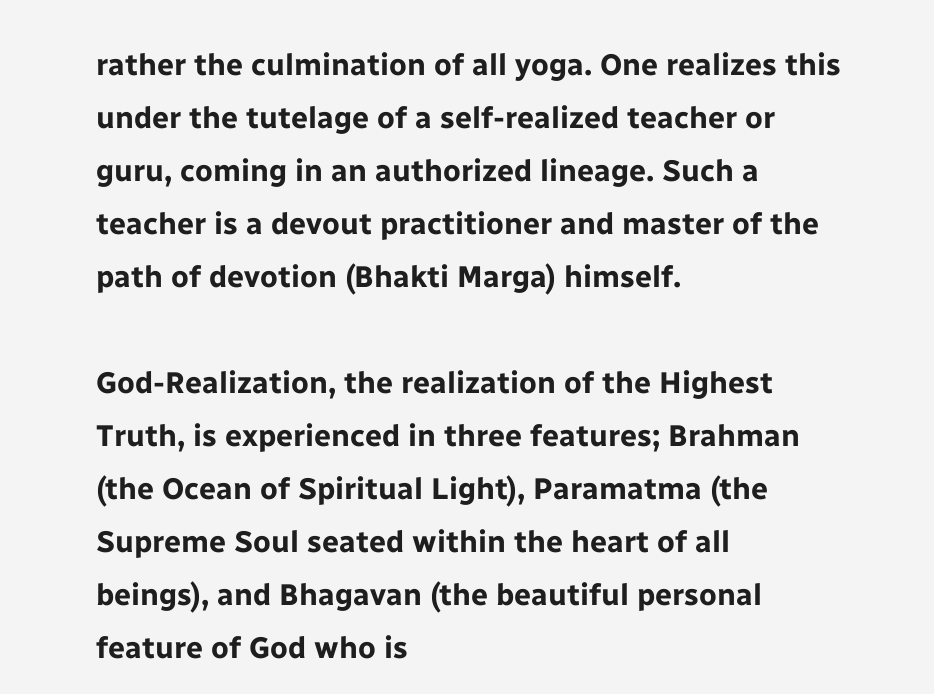rather the culmination of all yoga. One realizes this under the tutelage of a self-realized teacher or guru, coming in an authorized lineage. Such a teacher is a devout practitioner and master of the path of devotion (Bhakti Marga) himself.

God-Realization, the realization of the Highest Truth, is experienced in three features; Brahman (the Ocean of Spiritual Light), Paramatma (the Supreme Soul seated within the heart of all beings), and Bhagavan (the beautiful personal feature of God who is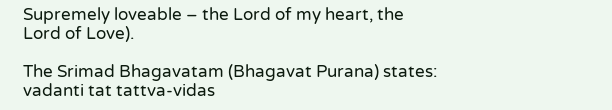Supremely loveable – the Lord of my heart, the Lord of Love).

The Srimad Bhagavatam (Bhagavat Purana) states:
vadanti tat tattva-vidas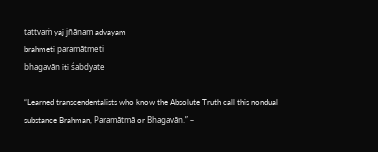tattvaṁ yaj jñānam advayam
brahmeti paramātmeti
bhagavān iti śabdyate

“Learned transcendentalists who know the Absolute Truth call this nondual substance Brahman, Paramātmā or Bhagavān.” –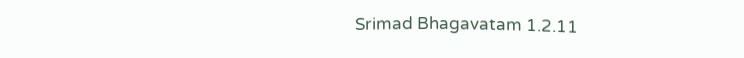Srimad Bhagavatam 1.2.11